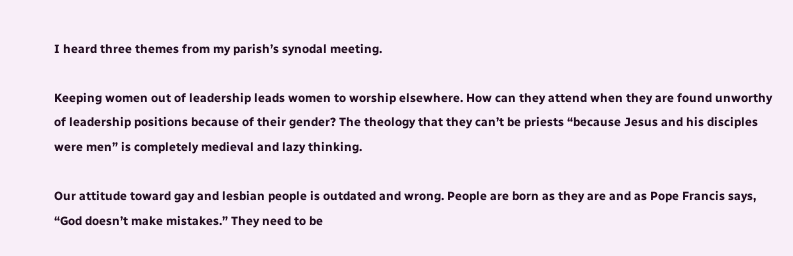I heard three themes from my parish’s synodal meeting.

Keeping women out of leadership leads women to worship elsewhere. How can they attend when they are found unworthy of leadership positions because of their gender? The theology that they can’t be priests “because Jesus and his disciples were men” is completely medieval and lazy thinking.

Our attitude toward gay and lesbian people is outdated and wrong. People are born as they are and as Pope Francis says, “God doesn’t make mistakes.” They need to be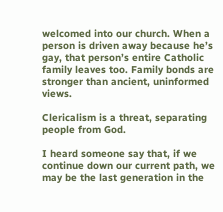welcomed into our church. When a person is driven away because he’s gay, that person’s entire Catholic family leaves too. Family bonds are stronger than ancient, uninformed views.

Clericalism is a threat, separating people from God.

I heard someone say that, if we continue down our current path, we may be the last generation in the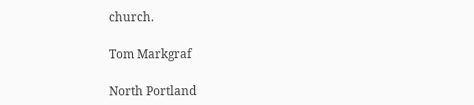church.

Tom Markgraf

North Portland